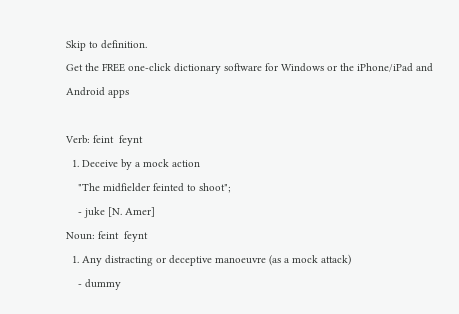Skip to definition.
Get the FREE one-click dictionary software for Windows or the iPhone/iPad and Android apps

Verb: feint  feynt
  1. Deceive by a mock action
    "The midfielder feinted to shoot";
    - juke [N. Amer]
Noun: feint  feynt
  1. Any distracting or deceptive manoeuvre (as a mock attack)
    - dummy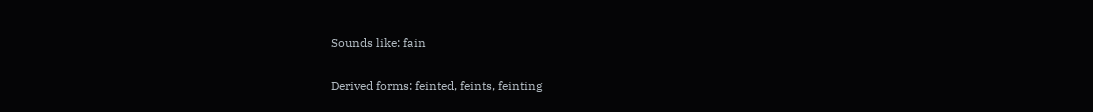Sounds like: fain

Derived forms: feinted, feints, feinting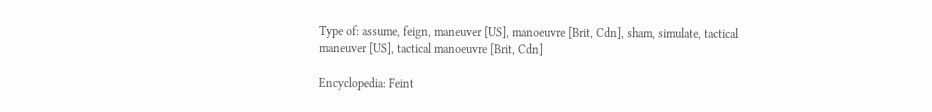Type of: assume, feign, maneuver [US], manoeuvre [Brit, Cdn], sham, simulate, tactical maneuver [US], tactical manoeuvre [Brit, Cdn]

Encyclopedia: Feint